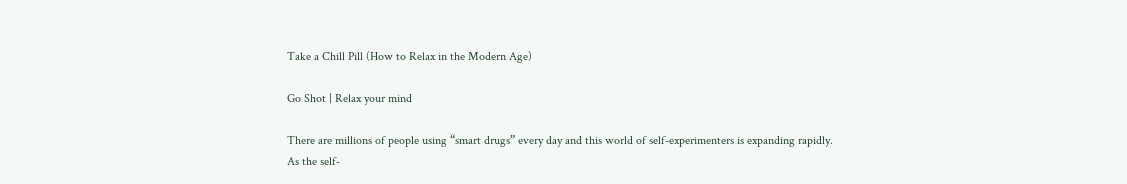Take a Chill Pill (How to Relax in the Modern Age)

Go Shot | Relax your mind

There are millions of people using “smart drugs” every day and this world of self-experimenters is expanding rapidly. As the self-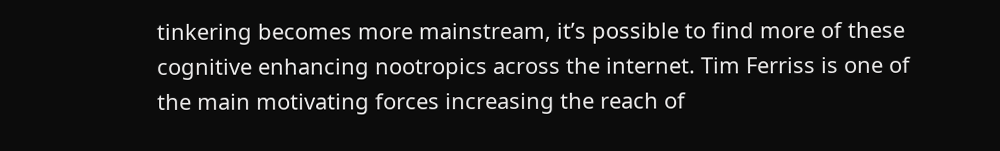tinkering becomes more mainstream, it’s possible to find more of these cognitive enhancing nootropics across the internet. Tim Ferriss is one of the main motivating forces increasing the reach of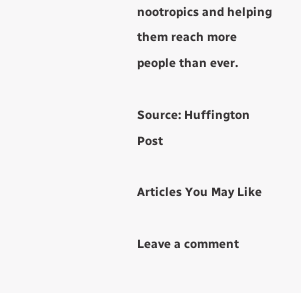nootropics and helping them reach more people than ever.

Source: Huffington Post

Articles You May Like

Leave a comment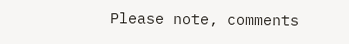Please note, comments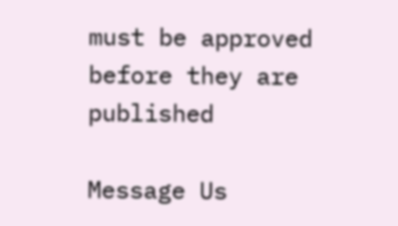must be approved before they are published

Message Us